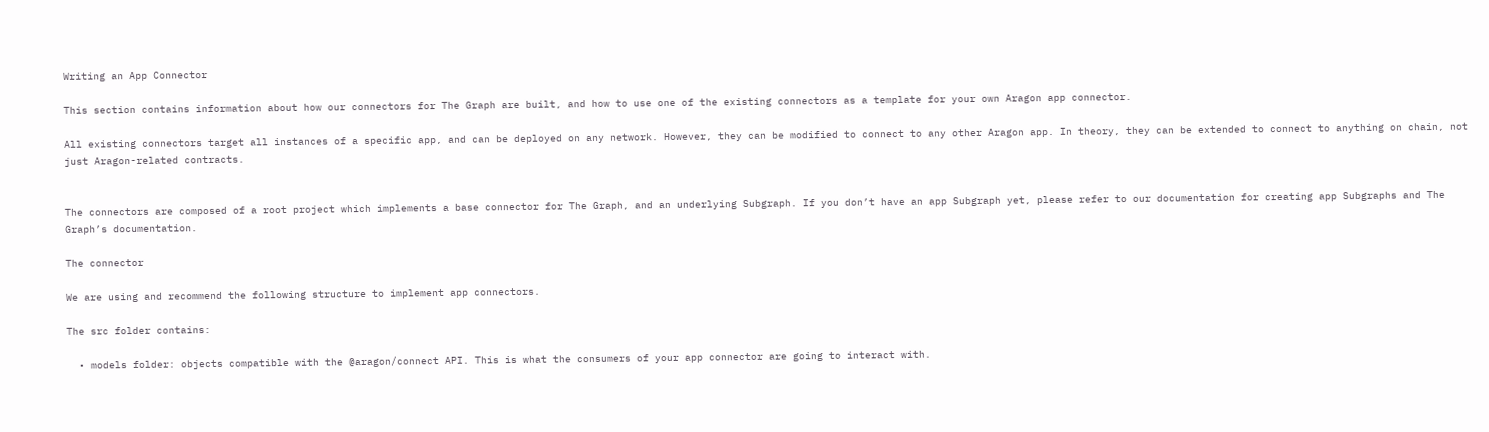Writing an App Connector

This section contains information about how our connectors for The Graph are built, and how to use one of the existing connectors as a template for your own Aragon app connector.

All existing connectors target all instances of a specific app, and can be deployed on any network. However, they can be modified to connect to any other Aragon app. In theory, they can be extended to connect to anything on chain, not just Aragon-related contracts.


The connectors are composed of a root project which implements a base connector for The Graph, and an underlying Subgraph. If you don’t have an app Subgraph yet, please refer to our documentation for creating app Subgraphs and The Graph’s documentation.

The connector

We are using and recommend the following structure to implement app connectors.

The src folder contains:

  • models folder: objects compatible with the @aragon/connect API. This is what the consumers of your app connector are going to interact with.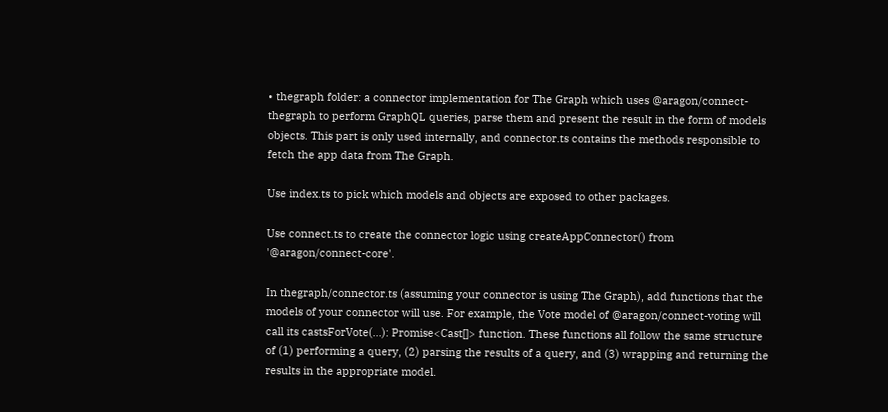• thegraph folder: a connector implementation for The Graph which uses @aragon/connect-thegraph to perform GraphQL queries, parse them and present the result in the form of models objects. This part is only used internally, and connector.ts contains the methods responsible to fetch the app data from The Graph.

Use index.ts to pick which models and objects are exposed to other packages.

Use connect.ts to create the connector logic using createAppConnector() from '@aragon/connect-core'.

In thegraph/connector.ts (assuming your connector is using The Graph), add functions that the models of your connector will use. For example, the Vote model of @aragon/connect-voting will call its castsForVote(...): Promise<Cast[]> function. These functions all follow the same structure of (1) performing a query, (2) parsing the results of a query, and (3) wrapping and returning the results in the appropriate model.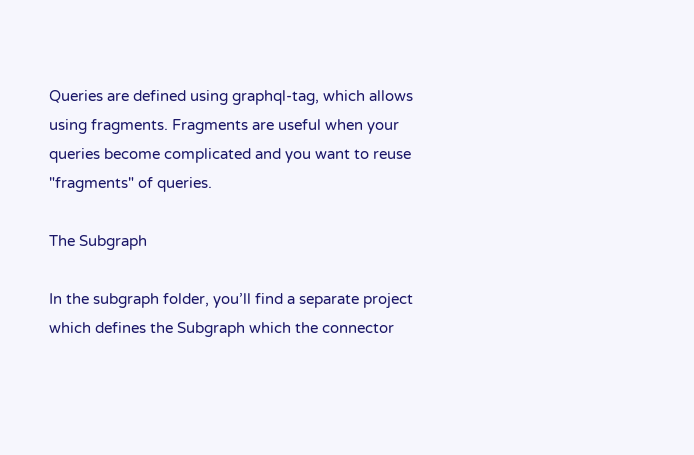Queries are defined using graphql-tag, which allows using fragments. Fragments are useful when your queries become complicated and you want to reuse "fragments" of queries.

The Subgraph

In the subgraph folder, you’ll find a separate project which defines the Subgraph which the connector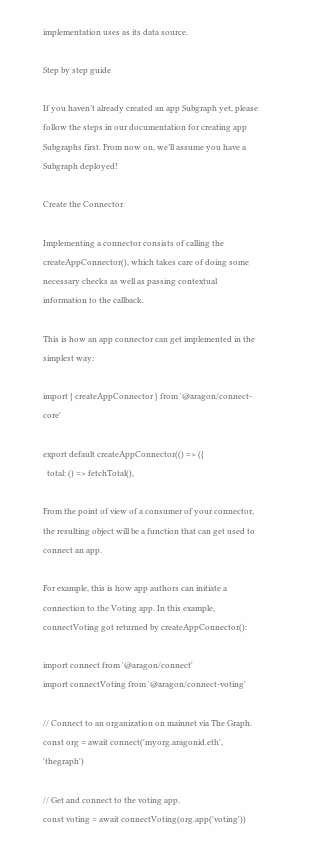implementation uses as its data source.

Step by step guide

If you haven’t already created an app Subgraph yet, please follow the steps in our documentation for creating app Subgraphs first. From now on, we’ll assume you have a Subgraph deployed!

Create the Connector

Implementing a connector consists of calling the createAppConnector(), which takes care of doing some necessary checks as well as passing contextual information to the callback.

This is how an app connector can get implemented in the simplest way:

import { createAppConnector } from '@aragon/connect-core'

export default createAppConnector(() => ({
  total: () => fetchTotal(),

From the point of view of a consumer of your connector, the resulting object will be a function that can get used to connect an app.

For example, this is how app authors can initiate a connection to the Voting app. In this example, connectVoting got returned by createAppConnector():

import connect from '@aragon/connect'
import connectVoting from '@aragon/connect-voting'

// Connect to an organization on mainnet via The Graph.
const org = await connect('myorg.aragonid.eth', 'thegraph')

// Get and connect to the voting app.
const voting = await connectVoting(org.app('voting'))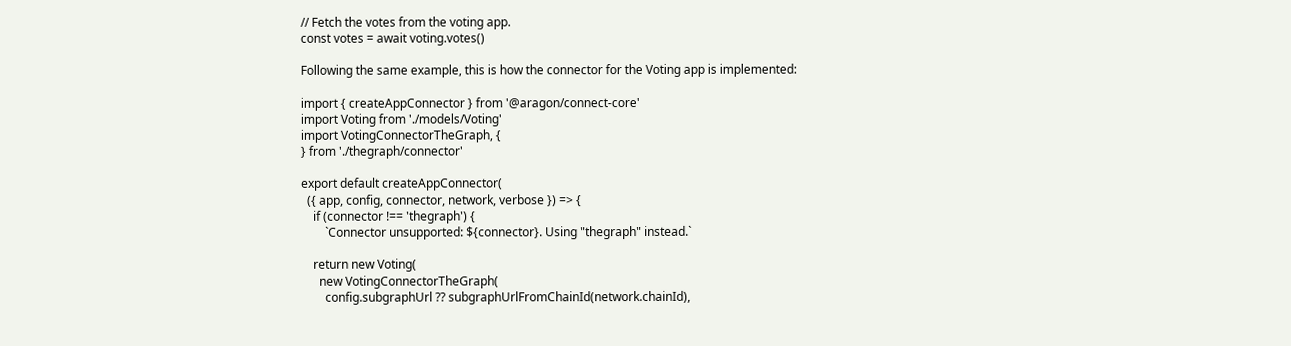// Fetch the votes from the voting app.
const votes = await voting.votes()

Following the same example, this is how the connector for the Voting app is implemented:

import { createAppConnector } from '@aragon/connect-core'
import Voting from './models/Voting'
import VotingConnectorTheGraph, {
} from './thegraph/connector'

export default createAppConnector(
  ({ app, config, connector, network, verbose }) => {
    if (connector !== 'thegraph') {
        `Connector unsupported: ${connector}. Using "thegraph" instead.`

    return new Voting(
      new VotingConnectorTheGraph(
        config.subgraphUrl ?? subgraphUrlFromChainId(network.chainId),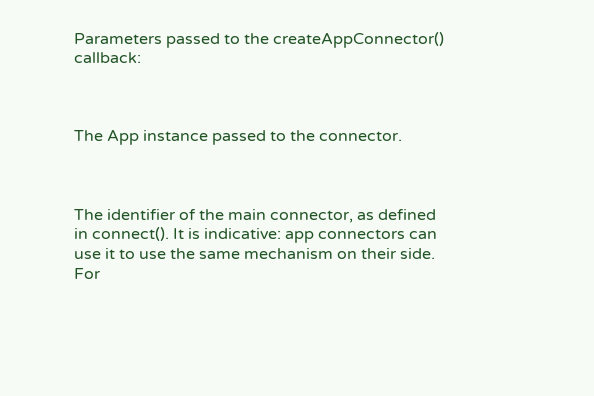Parameters passed to the createAppConnector() callback:



The App instance passed to the connector.



The identifier of the main connector, as defined in connect(). It is indicative: app connectors can use it to use the same mechanism on their side. For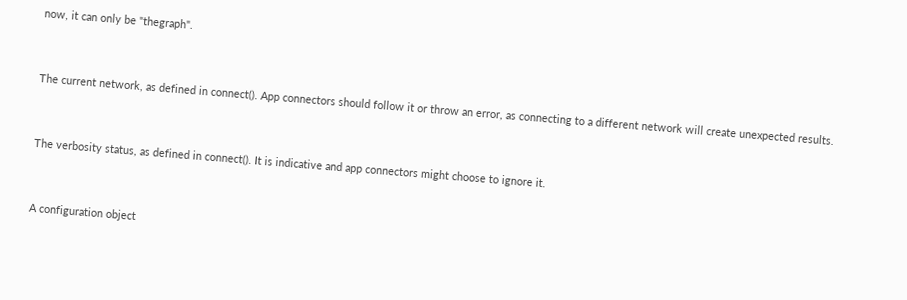now, it can only be "thegraph".



The current network, as defined in connect(). App connectors should follow it or throw an error, as connecting to a different network will create unexpected results.



The verbosity status, as defined in connect(). It is indicative and app connectors might choose to ignore it.



A configuration object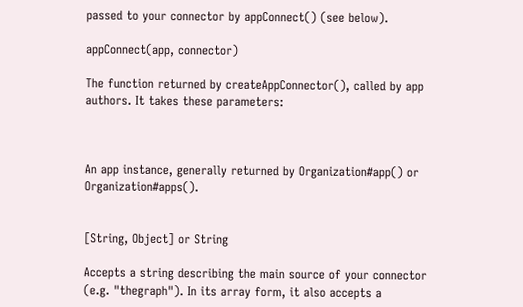passed to your connector by appConnect() (see below).

appConnect(app, connector)

The function returned by createAppConnector(), called by app authors. It takes these parameters:



An app instance, generally returned by Organization#app() or Organization#apps().


[String, Object] or String

Accepts a string describing the main source of your connector (e.g. "thegraph"). In its array form, it also accepts a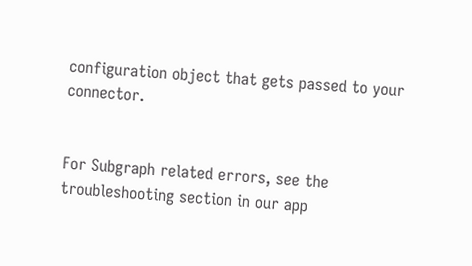configuration object that gets passed to your connector.


For Subgraph related errors, see the troubleshooting section in our app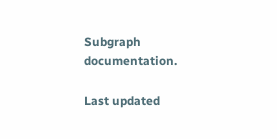Subgraph documentation.

Last updated